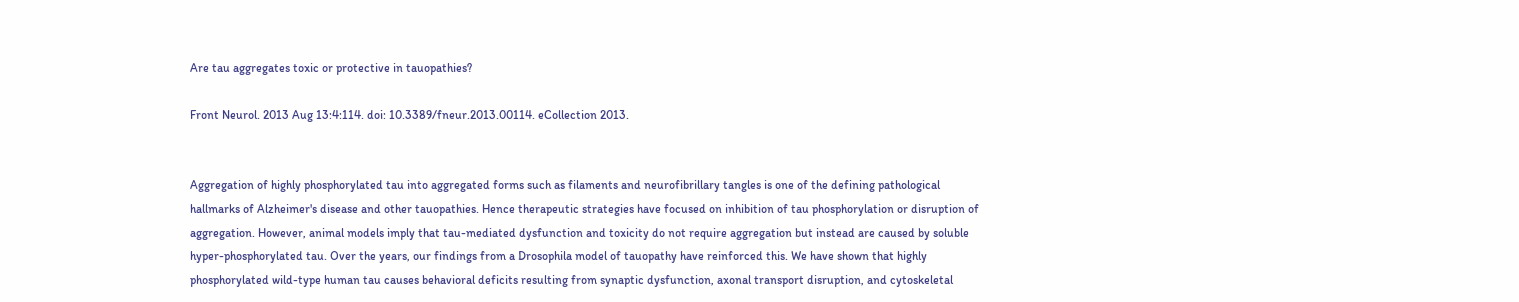Are tau aggregates toxic or protective in tauopathies?

Front Neurol. 2013 Aug 13:4:114. doi: 10.3389/fneur.2013.00114. eCollection 2013.


Aggregation of highly phosphorylated tau into aggregated forms such as filaments and neurofibrillary tangles is one of the defining pathological hallmarks of Alzheimer's disease and other tauopathies. Hence therapeutic strategies have focused on inhibition of tau phosphorylation or disruption of aggregation. However, animal models imply that tau-mediated dysfunction and toxicity do not require aggregation but instead are caused by soluble hyper-phosphorylated tau. Over the years, our findings from a Drosophila model of tauopathy have reinforced this. We have shown that highly phosphorylated wild-type human tau causes behavioral deficits resulting from synaptic dysfunction, axonal transport disruption, and cytoskeletal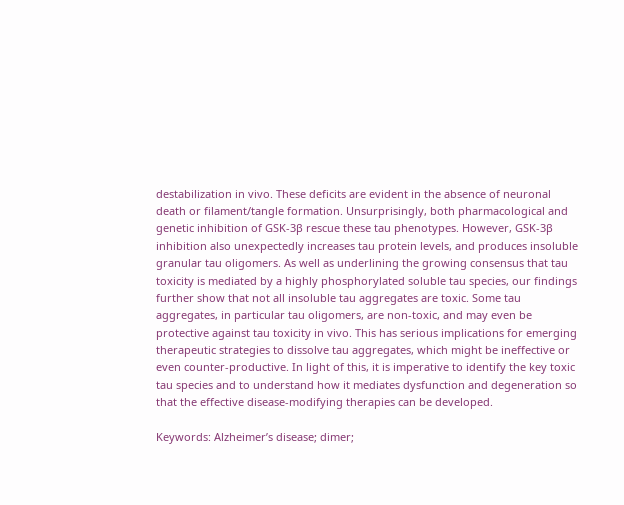destabilization in vivo. These deficits are evident in the absence of neuronal death or filament/tangle formation. Unsurprisingly, both pharmacological and genetic inhibition of GSK-3β rescue these tau phenotypes. However, GSK-3β inhibition also unexpectedly increases tau protein levels, and produces insoluble granular tau oligomers. As well as underlining the growing consensus that tau toxicity is mediated by a highly phosphorylated soluble tau species, our findings further show that not all insoluble tau aggregates are toxic. Some tau aggregates, in particular tau oligomers, are non-toxic, and may even be protective against tau toxicity in vivo. This has serious implications for emerging therapeutic strategies to dissolve tau aggregates, which might be ineffective or even counter-productive. In light of this, it is imperative to identify the key toxic tau species and to understand how it mediates dysfunction and degeneration so that the effective disease-modifying therapies can be developed.

Keywords: Alzheimer’s disease; dimer;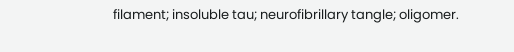filament; insoluble tau; neurofibrillary tangle; oligomer.